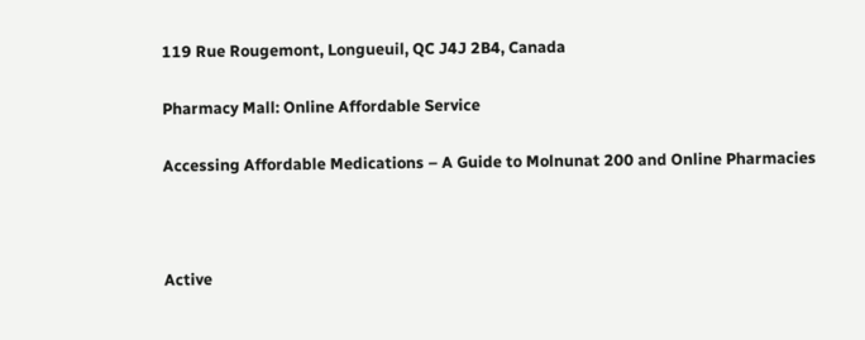119 Rue Rougemont, Longueuil, QC J4J 2B4, Canada

Pharmacy Mall: Online Affordable Service

Accessing Affordable Medications – A Guide to Molnunat 200 and Online Pharmacies



Active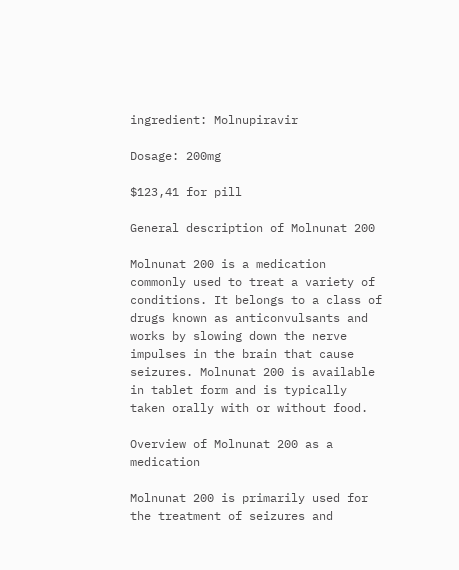ingredient: Molnupiravir

Dosage: 200mg

$123,41 for pill

General description of Molnunat 200

Molnunat 200 is a medication commonly used to treat a variety of conditions. It belongs to a class of drugs known as anticonvulsants and works by slowing down the nerve impulses in the brain that cause seizures. Molnunat 200 is available in tablet form and is typically taken orally with or without food.

Overview of Molnunat 200 as a medication

Molnunat 200 is primarily used for the treatment of seizures and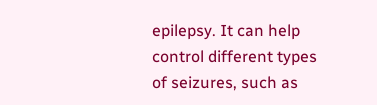epilepsy. It can help control different types of seizures, such as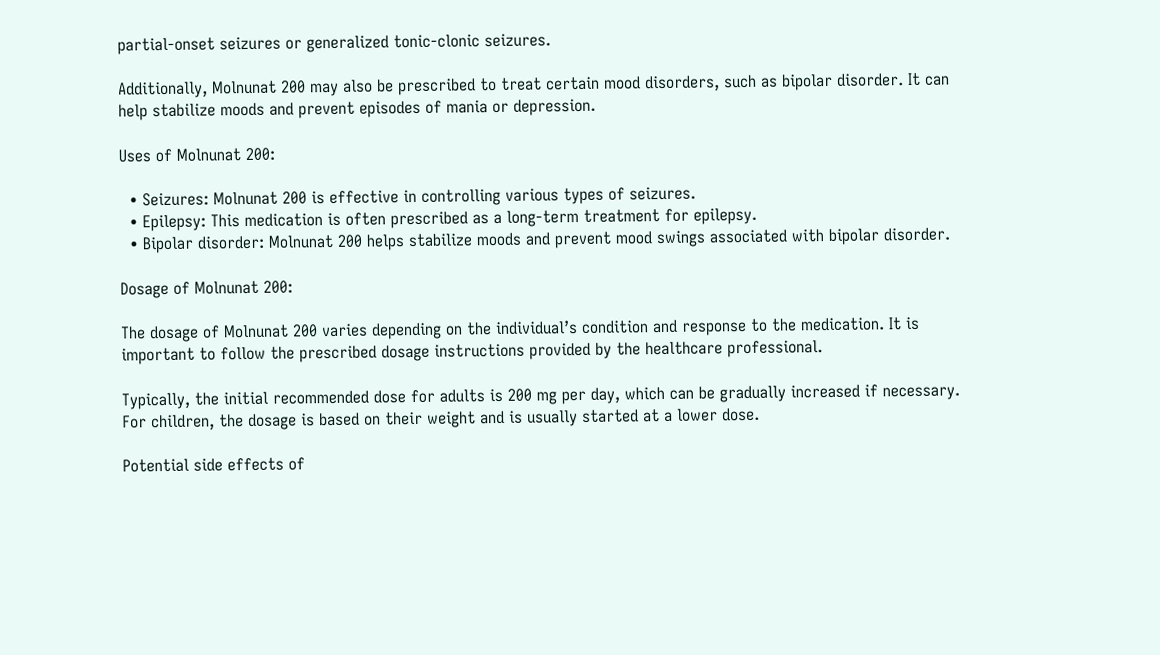partial-onset seizures or generalized tonic-clonic seizures.

Additionally, Molnunat 200 may also be prescribed to treat certain mood disorders, such as bipolar disorder. It can help stabilize moods and prevent episodes of mania or depression.

Uses of Molnunat 200:

  • Seizures: Molnunat 200 is effective in controlling various types of seizures.
  • Epilepsy: This medication is often prescribed as a long-term treatment for epilepsy.
  • Bipolar disorder: Molnunat 200 helps stabilize moods and prevent mood swings associated with bipolar disorder.

Dosage of Molnunat 200:

The dosage of Molnunat 200 varies depending on the individual’s condition and response to the medication. It is important to follow the prescribed dosage instructions provided by the healthcare professional.

Typically, the initial recommended dose for adults is 200 mg per day, which can be gradually increased if necessary. For children, the dosage is based on their weight and is usually started at a lower dose.

Potential side effects of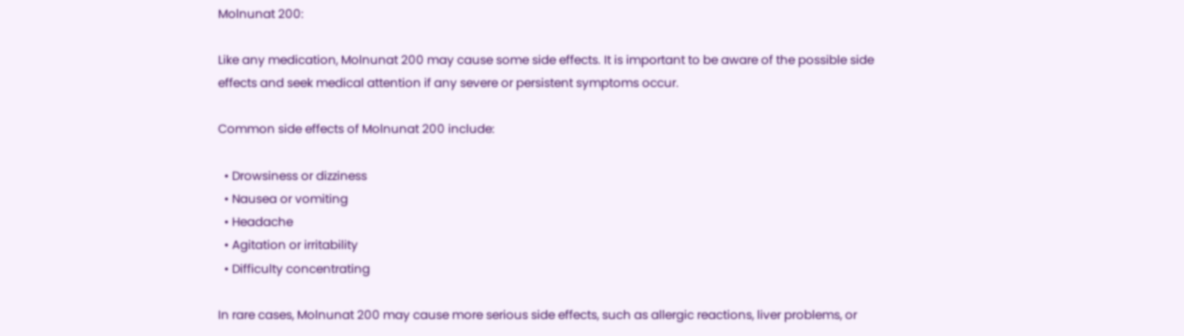Molnunat 200:

Like any medication, Molnunat 200 may cause some side effects. It is important to be aware of the possible side effects and seek medical attention if any severe or persistent symptoms occur.

Common side effects of Molnunat 200 include:

  • Drowsiness or dizziness
  • Nausea or vomiting
  • Headache
  • Agitation or irritability
  • Difficulty concentrating

In rare cases, Molnunat 200 may cause more serious side effects, such as allergic reactions, liver problems, or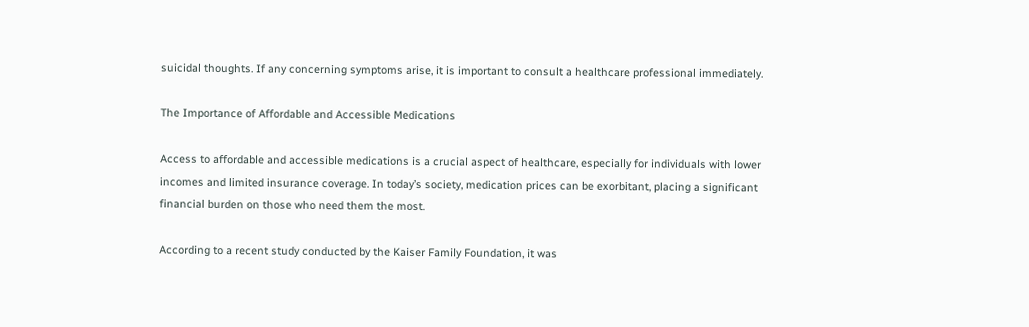suicidal thoughts. If any concerning symptoms arise, it is important to consult a healthcare professional immediately.

The Importance of Affordable and Accessible Medications

Access to affordable and accessible medications is a crucial aspect of healthcare, especially for individuals with lower incomes and limited insurance coverage. In today’s society, medication prices can be exorbitant, placing a significant financial burden on those who need them the most.

According to a recent study conducted by the Kaiser Family Foundation, it was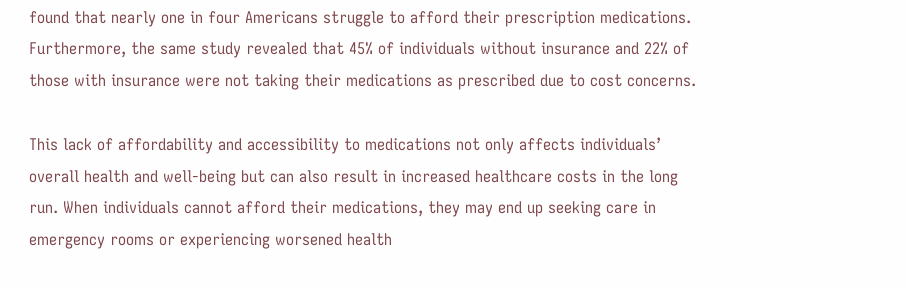found that nearly one in four Americans struggle to afford their prescription medications. Furthermore, the same study revealed that 45% of individuals without insurance and 22% of those with insurance were not taking their medications as prescribed due to cost concerns.

This lack of affordability and accessibility to medications not only affects individuals’ overall health and well-being but can also result in increased healthcare costs in the long run. When individuals cannot afford their medications, they may end up seeking care in emergency rooms or experiencing worsened health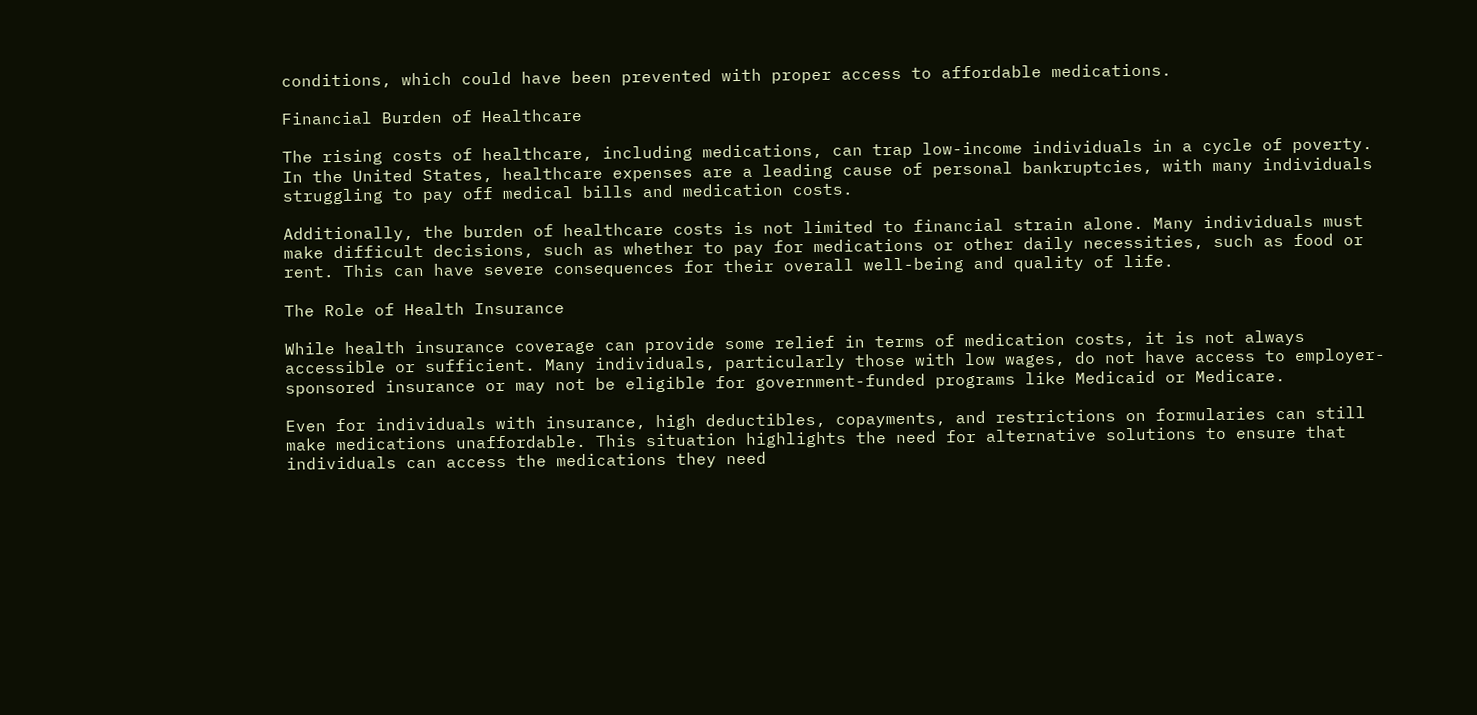conditions, which could have been prevented with proper access to affordable medications.

Financial Burden of Healthcare

The rising costs of healthcare, including medications, can trap low-income individuals in a cycle of poverty. In the United States, healthcare expenses are a leading cause of personal bankruptcies, with many individuals struggling to pay off medical bills and medication costs.

Additionally, the burden of healthcare costs is not limited to financial strain alone. Many individuals must make difficult decisions, such as whether to pay for medications or other daily necessities, such as food or rent. This can have severe consequences for their overall well-being and quality of life.

The Role of Health Insurance

While health insurance coverage can provide some relief in terms of medication costs, it is not always accessible or sufficient. Many individuals, particularly those with low wages, do not have access to employer-sponsored insurance or may not be eligible for government-funded programs like Medicaid or Medicare.

Even for individuals with insurance, high deductibles, copayments, and restrictions on formularies can still make medications unaffordable. This situation highlights the need for alternative solutions to ensure that individuals can access the medications they need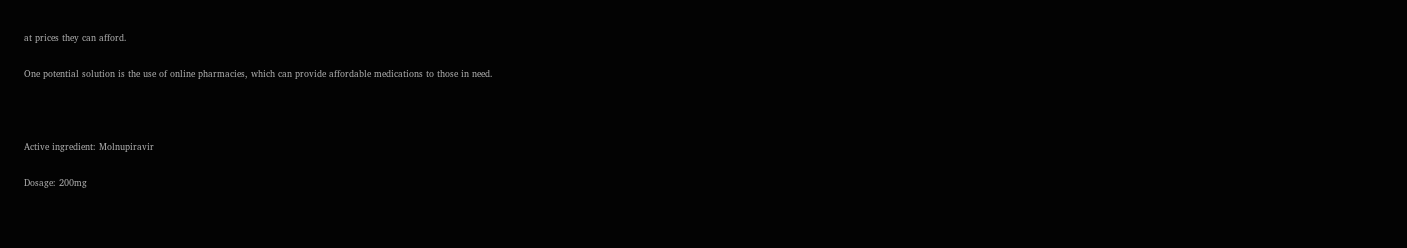at prices they can afford.

One potential solution is the use of online pharmacies, which can provide affordable medications to those in need.



Active ingredient: Molnupiravir

Dosage: 200mg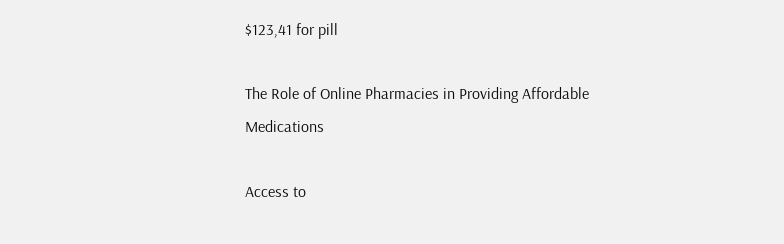$123,41 for pill

The Role of Online Pharmacies in Providing Affordable Medications

Access to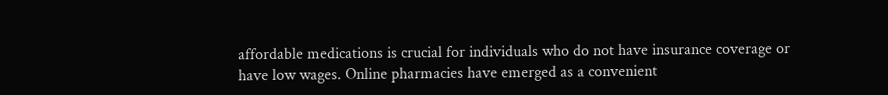affordable medications is crucial for individuals who do not have insurance coverage or have low wages. Online pharmacies have emerged as a convenient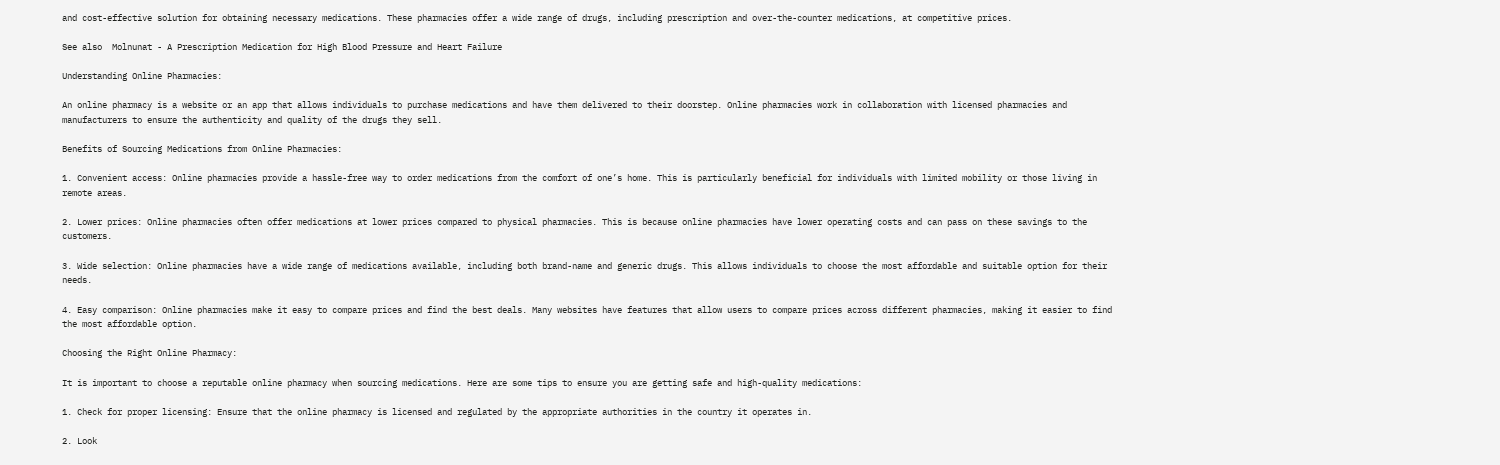and cost-effective solution for obtaining necessary medications. These pharmacies offer a wide range of drugs, including prescription and over-the-counter medications, at competitive prices.

See also  Molnunat - A Prescription Medication for High Blood Pressure and Heart Failure

Understanding Online Pharmacies:

An online pharmacy is a website or an app that allows individuals to purchase medications and have them delivered to their doorstep. Online pharmacies work in collaboration with licensed pharmacies and manufacturers to ensure the authenticity and quality of the drugs they sell.

Benefits of Sourcing Medications from Online Pharmacies:

1. Convenient access: Online pharmacies provide a hassle-free way to order medications from the comfort of one’s home. This is particularly beneficial for individuals with limited mobility or those living in remote areas.

2. Lower prices: Online pharmacies often offer medications at lower prices compared to physical pharmacies. This is because online pharmacies have lower operating costs and can pass on these savings to the customers.

3. Wide selection: Online pharmacies have a wide range of medications available, including both brand-name and generic drugs. This allows individuals to choose the most affordable and suitable option for their needs.

4. Easy comparison: Online pharmacies make it easy to compare prices and find the best deals. Many websites have features that allow users to compare prices across different pharmacies, making it easier to find the most affordable option.

Choosing the Right Online Pharmacy:

It is important to choose a reputable online pharmacy when sourcing medications. Here are some tips to ensure you are getting safe and high-quality medications:

1. Check for proper licensing: Ensure that the online pharmacy is licensed and regulated by the appropriate authorities in the country it operates in.

2. Look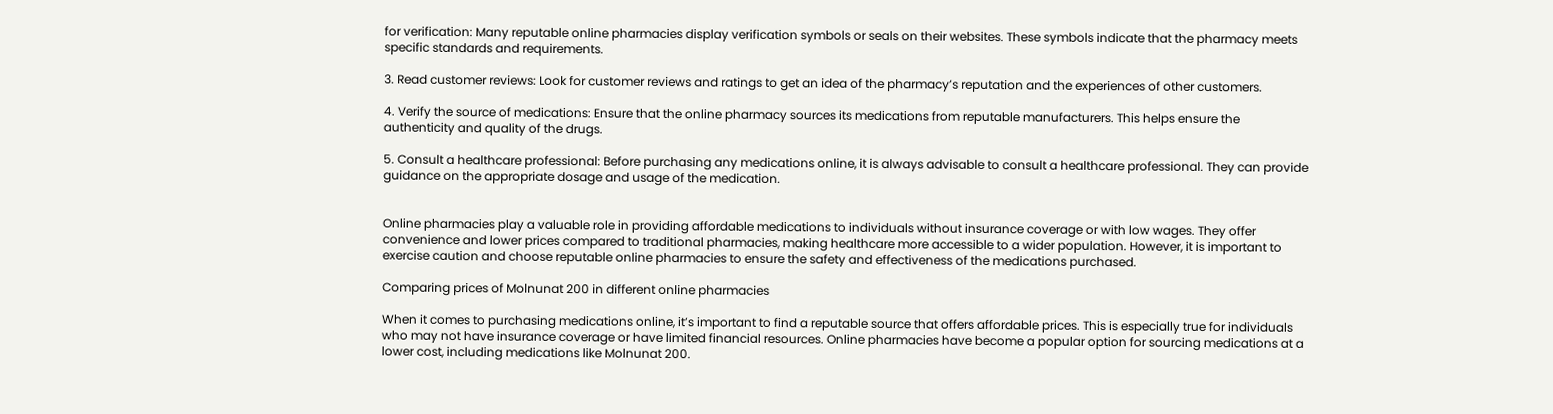for verification: Many reputable online pharmacies display verification symbols or seals on their websites. These symbols indicate that the pharmacy meets specific standards and requirements.

3. Read customer reviews: Look for customer reviews and ratings to get an idea of the pharmacy’s reputation and the experiences of other customers.

4. Verify the source of medications: Ensure that the online pharmacy sources its medications from reputable manufacturers. This helps ensure the authenticity and quality of the drugs.

5. Consult a healthcare professional: Before purchasing any medications online, it is always advisable to consult a healthcare professional. They can provide guidance on the appropriate dosage and usage of the medication.


Online pharmacies play a valuable role in providing affordable medications to individuals without insurance coverage or with low wages. They offer convenience and lower prices compared to traditional pharmacies, making healthcare more accessible to a wider population. However, it is important to exercise caution and choose reputable online pharmacies to ensure the safety and effectiveness of the medications purchased.

Comparing prices of Molnunat 200 in different online pharmacies

When it comes to purchasing medications online, it’s important to find a reputable source that offers affordable prices. This is especially true for individuals who may not have insurance coverage or have limited financial resources. Online pharmacies have become a popular option for sourcing medications at a lower cost, including medications like Molnunat 200.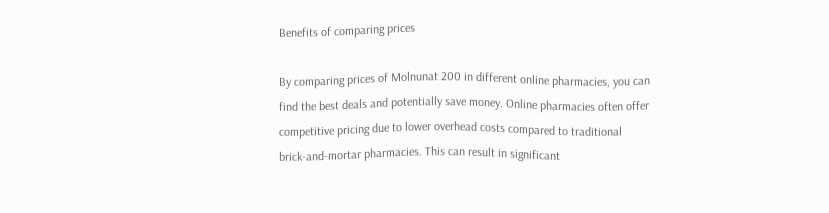Benefits of comparing prices

By comparing prices of Molnunat 200 in different online pharmacies, you can find the best deals and potentially save money. Online pharmacies often offer competitive pricing due to lower overhead costs compared to traditional brick-and-mortar pharmacies. This can result in significant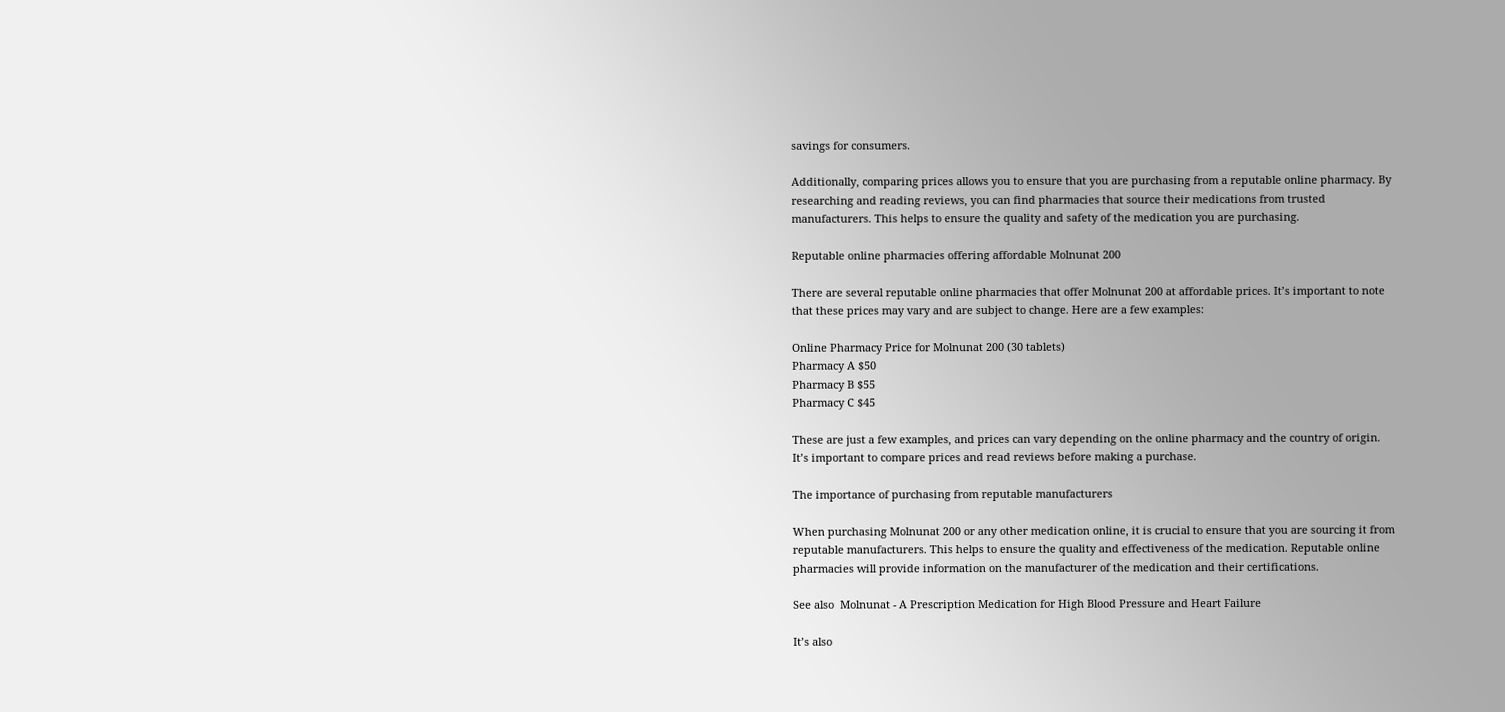savings for consumers.

Additionally, comparing prices allows you to ensure that you are purchasing from a reputable online pharmacy. By researching and reading reviews, you can find pharmacies that source their medications from trusted manufacturers. This helps to ensure the quality and safety of the medication you are purchasing.

Reputable online pharmacies offering affordable Molnunat 200

There are several reputable online pharmacies that offer Molnunat 200 at affordable prices. It’s important to note that these prices may vary and are subject to change. Here are a few examples:

Online Pharmacy Price for Molnunat 200 (30 tablets)
Pharmacy A $50
Pharmacy B $55
Pharmacy C $45

These are just a few examples, and prices can vary depending on the online pharmacy and the country of origin. It’s important to compare prices and read reviews before making a purchase.

The importance of purchasing from reputable manufacturers

When purchasing Molnunat 200 or any other medication online, it is crucial to ensure that you are sourcing it from reputable manufacturers. This helps to ensure the quality and effectiveness of the medication. Reputable online pharmacies will provide information on the manufacturer of the medication and their certifications.

See also  Molnunat - A Prescription Medication for High Blood Pressure and Heart Failure

It’s also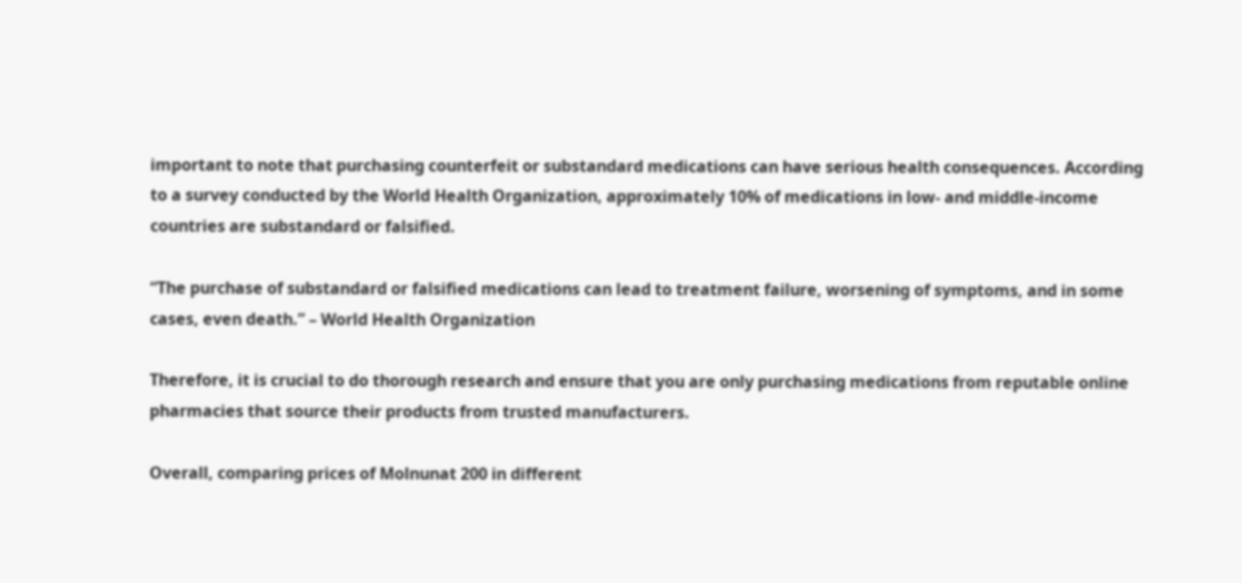important to note that purchasing counterfeit or substandard medications can have serious health consequences. According to a survey conducted by the World Health Organization, approximately 10% of medications in low- and middle-income countries are substandard or falsified.

“The purchase of substandard or falsified medications can lead to treatment failure, worsening of symptoms, and in some cases, even death.” – World Health Organization

Therefore, it is crucial to do thorough research and ensure that you are only purchasing medications from reputable online pharmacies that source their products from trusted manufacturers.

Overall, comparing prices of Molnunat 200 in different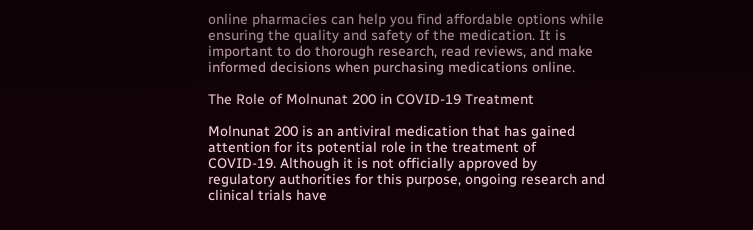online pharmacies can help you find affordable options while ensuring the quality and safety of the medication. It is important to do thorough research, read reviews, and make informed decisions when purchasing medications online.

The Role of Molnunat 200 in COVID-19 Treatment

Molnunat 200 is an antiviral medication that has gained attention for its potential role in the treatment of COVID-19. Although it is not officially approved by regulatory authorities for this purpose, ongoing research and clinical trials have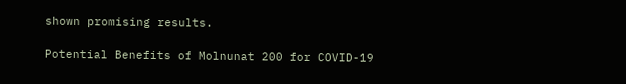shown promising results.

Potential Benefits of Molnunat 200 for COVID-19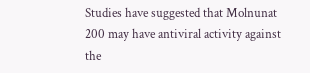Studies have suggested that Molnunat 200 may have antiviral activity against the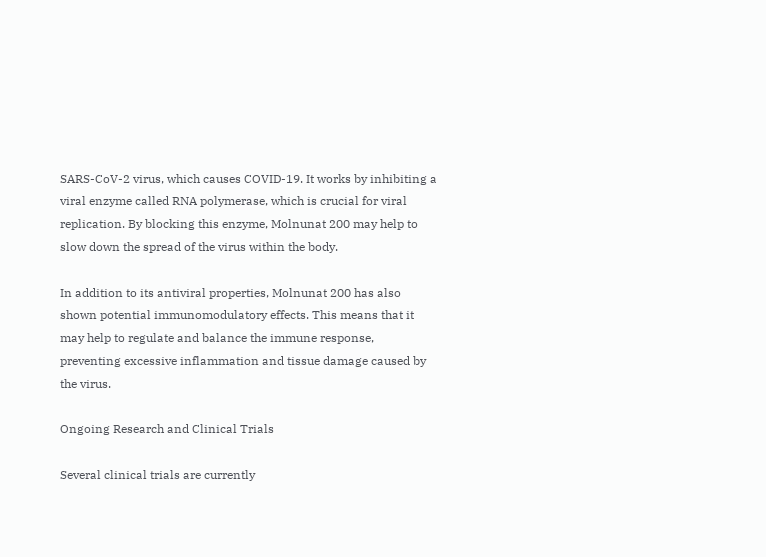SARS-CoV-2 virus, which causes COVID-19. It works by inhibiting a viral enzyme called RNA polymerase, which is crucial for viral replication. By blocking this enzyme, Molnunat 200 may help to slow down the spread of the virus within the body.

In addition to its antiviral properties, Molnunat 200 has also shown potential immunomodulatory effects. This means that it may help to regulate and balance the immune response, preventing excessive inflammation and tissue damage caused by the virus.

Ongoing Research and Clinical Trials

Several clinical trials are currently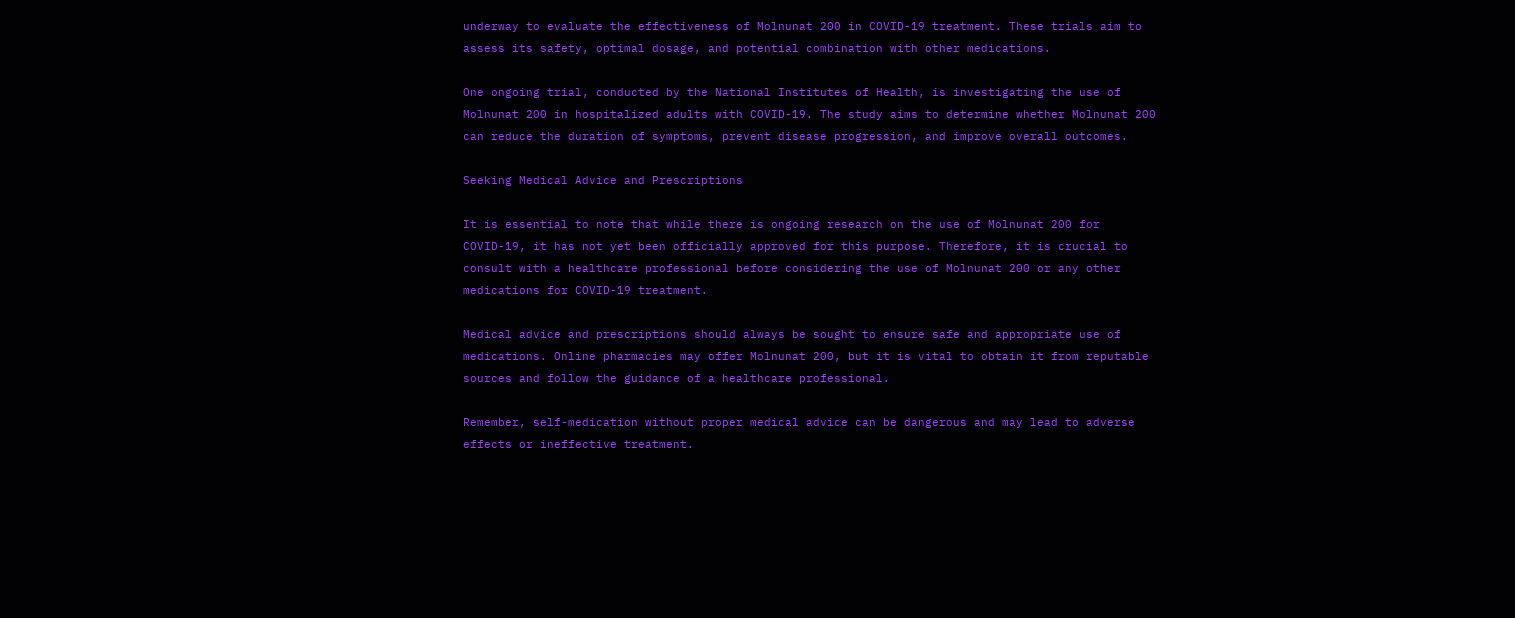underway to evaluate the effectiveness of Molnunat 200 in COVID-19 treatment. These trials aim to assess its safety, optimal dosage, and potential combination with other medications.

One ongoing trial, conducted by the National Institutes of Health, is investigating the use of Molnunat 200 in hospitalized adults with COVID-19. The study aims to determine whether Molnunat 200 can reduce the duration of symptoms, prevent disease progression, and improve overall outcomes.

Seeking Medical Advice and Prescriptions

It is essential to note that while there is ongoing research on the use of Molnunat 200 for COVID-19, it has not yet been officially approved for this purpose. Therefore, it is crucial to consult with a healthcare professional before considering the use of Molnunat 200 or any other medications for COVID-19 treatment.

Medical advice and prescriptions should always be sought to ensure safe and appropriate use of medications. Online pharmacies may offer Molnunat 200, but it is vital to obtain it from reputable sources and follow the guidance of a healthcare professional.

Remember, self-medication without proper medical advice can be dangerous and may lead to adverse effects or ineffective treatment.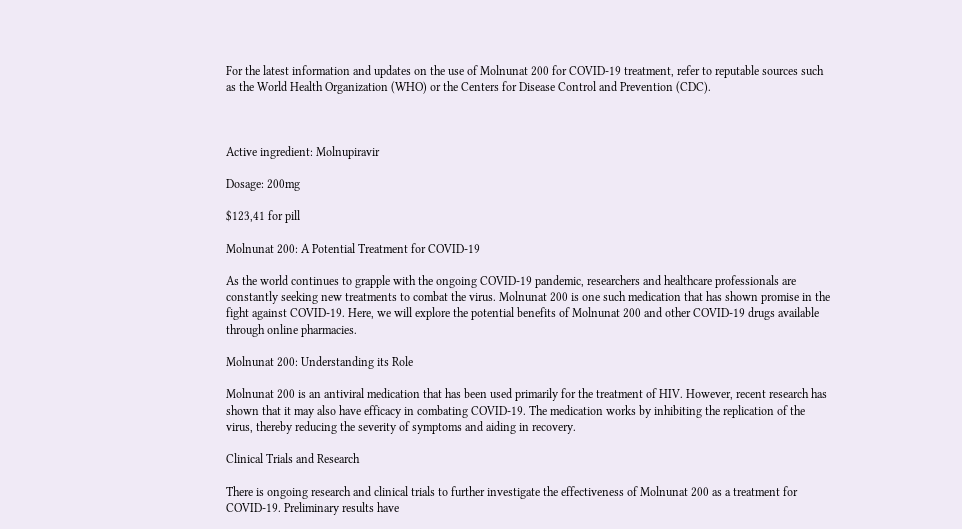For the latest information and updates on the use of Molnunat 200 for COVID-19 treatment, refer to reputable sources such as the World Health Organization (WHO) or the Centers for Disease Control and Prevention (CDC).



Active ingredient: Molnupiravir

Dosage: 200mg

$123,41 for pill

Molnunat 200: A Potential Treatment for COVID-19

As the world continues to grapple with the ongoing COVID-19 pandemic, researchers and healthcare professionals are constantly seeking new treatments to combat the virus. Molnunat 200 is one such medication that has shown promise in the fight against COVID-19. Here, we will explore the potential benefits of Molnunat 200 and other COVID-19 drugs available through online pharmacies.

Molnunat 200: Understanding its Role

Molnunat 200 is an antiviral medication that has been used primarily for the treatment of HIV. However, recent research has shown that it may also have efficacy in combating COVID-19. The medication works by inhibiting the replication of the virus, thereby reducing the severity of symptoms and aiding in recovery.

Clinical Trials and Research

There is ongoing research and clinical trials to further investigate the effectiveness of Molnunat 200 as a treatment for COVID-19. Preliminary results have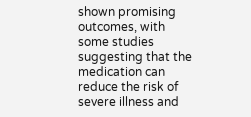shown promising outcomes, with some studies suggesting that the medication can reduce the risk of severe illness and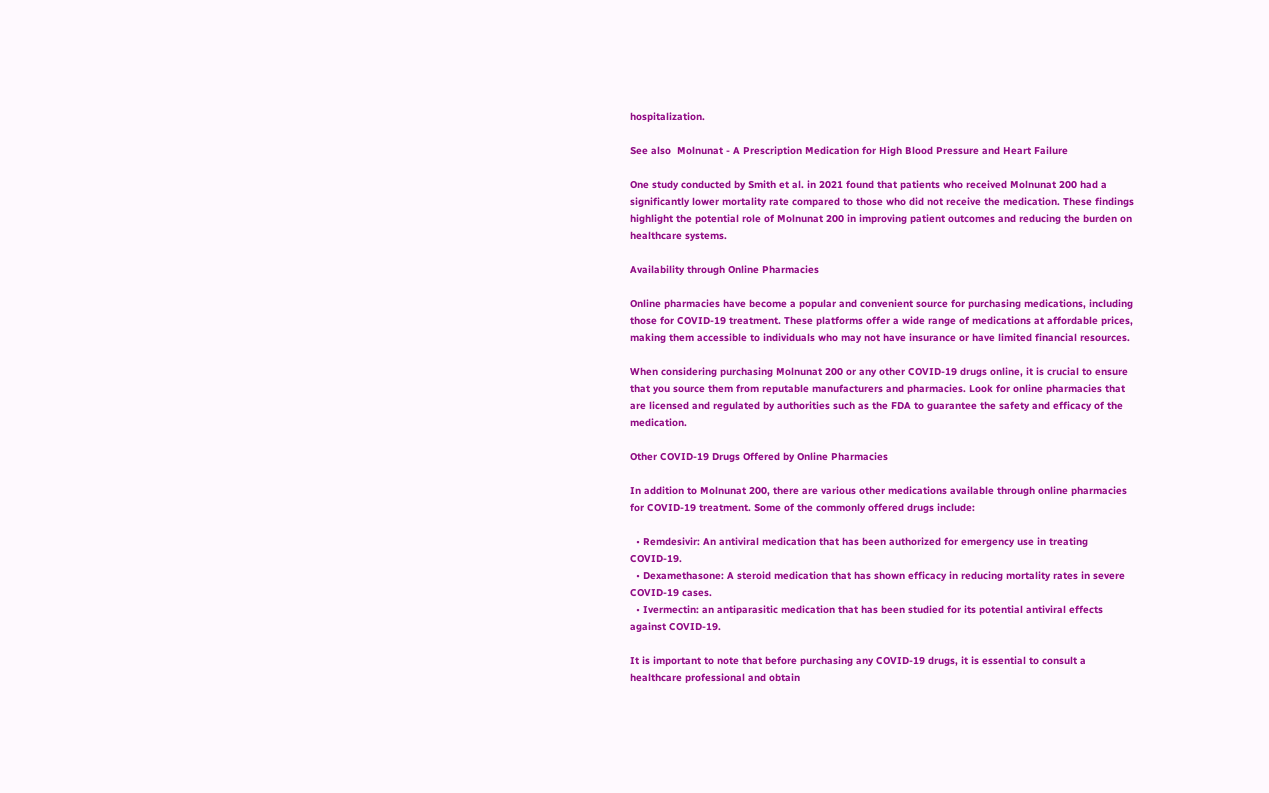hospitalization.

See also  Molnunat - A Prescription Medication for High Blood Pressure and Heart Failure

One study conducted by Smith et al. in 2021 found that patients who received Molnunat 200 had a significantly lower mortality rate compared to those who did not receive the medication. These findings highlight the potential role of Molnunat 200 in improving patient outcomes and reducing the burden on healthcare systems.

Availability through Online Pharmacies

Online pharmacies have become a popular and convenient source for purchasing medications, including those for COVID-19 treatment. These platforms offer a wide range of medications at affordable prices, making them accessible to individuals who may not have insurance or have limited financial resources.

When considering purchasing Molnunat 200 or any other COVID-19 drugs online, it is crucial to ensure that you source them from reputable manufacturers and pharmacies. Look for online pharmacies that are licensed and regulated by authorities such as the FDA to guarantee the safety and efficacy of the medication.

Other COVID-19 Drugs Offered by Online Pharmacies

In addition to Molnunat 200, there are various other medications available through online pharmacies for COVID-19 treatment. Some of the commonly offered drugs include:

  • Remdesivir: An antiviral medication that has been authorized for emergency use in treating COVID-19.
  • Dexamethasone: A steroid medication that has shown efficacy in reducing mortality rates in severe COVID-19 cases.
  • Ivermectin: an antiparasitic medication that has been studied for its potential antiviral effects against COVID-19.

It is important to note that before purchasing any COVID-19 drugs, it is essential to consult a healthcare professional and obtain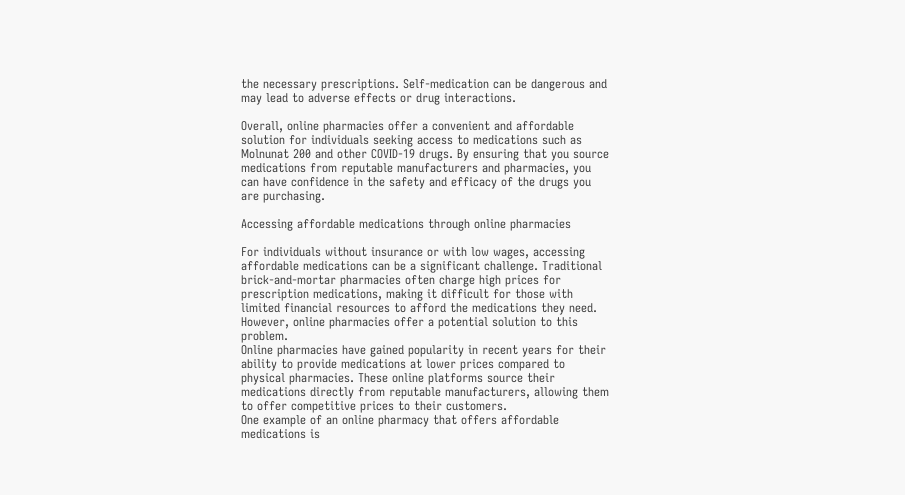the necessary prescriptions. Self-medication can be dangerous and may lead to adverse effects or drug interactions.

Overall, online pharmacies offer a convenient and affordable solution for individuals seeking access to medications such as Molnunat 200 and other COVID-19 drugs. By ensuring that you source medications from reputable manufacturers and pharmacies, you can have confidence in the safety and efficacy of the drugs you are purchasing.

Accessing affordable medications through online pharmacies

For individuals without insurance or with low wages, accessing affordable medications can be a significant challenge. Traditional brick-and-mortar pharmacies often charge high prices for prescription medications, making it difficult for those with limited financial resources to afford the medications they need. However, online pharmacies offer a potential solution to this problem.
Online pharmacies have gained popularity in recent years for their ability to provide medications at lower prices compared to physical pharmacies. These online platforms source their medications directly from reputable manufacturers, allowing them to offer competitive prices to their customers.
One example of an online pharmacy that offers affordable medications is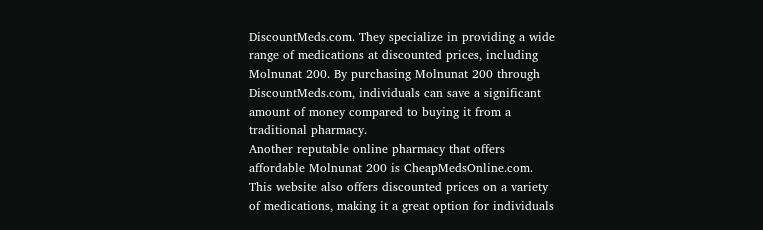DiscountMeds.com. They specialize in providing a wide range of medications at discounted prices, including Molnunat 200. By purchasing Molnunat 200 through DiscountMeds.com, individuals can save a significant amount of money compared to buying it from a traditional pharmacy.
Another reputable online pharmacy that offers affordable Molnunat 200 is CheapMedsOnline.com. This website also offers discounted prices on a variety of medications, making it a great option for individuals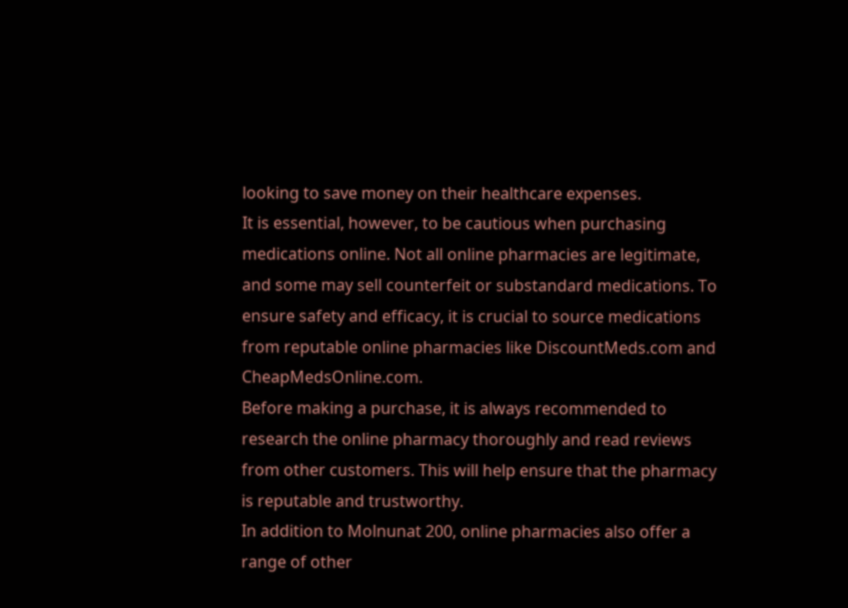looking to save money on their healthcare expenses.
It is essential, however, to be cautious when purchasing medications online. Not all online pharmacies are legitimate, and some may sell counterfeit or substandard medications. To ensure safety and efficacy, it is crucial to source medications from reputable online pharmacies like DiscountMeds.com and CheapMedsOnline.com.
Before making a purchase, it is always recommended to research the online pharmacy thoroughly and read reviews from other customers. This will help ensure that the pharmacy is reputable and trustworthy.
In addition to Molnunat 200, online pharmacies also offer a range of other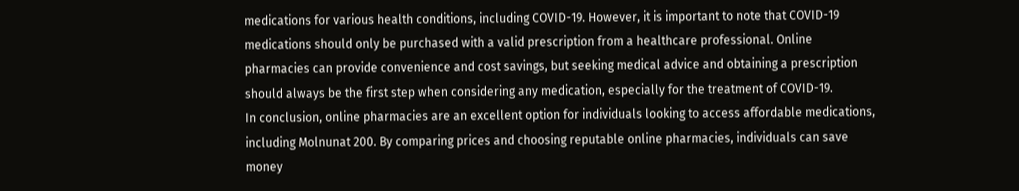medications for various health conditions, including COVID-19. However, it is important to note that COVID-19 medications should only be purchased with a valid prescription from a healthcare professional. Online pharmacies can provide convenience and cost savings, but seeking medical advice and obtaining a prescription should always be the first step when considering any medication, especially for the treatment of COVID-19.
In conclusion, online pharmacies are an excellent option for individuals looking to access affordable medications, including Molnunat 200. By comparing prices and choosing reputable online pharmacies, individuals can save money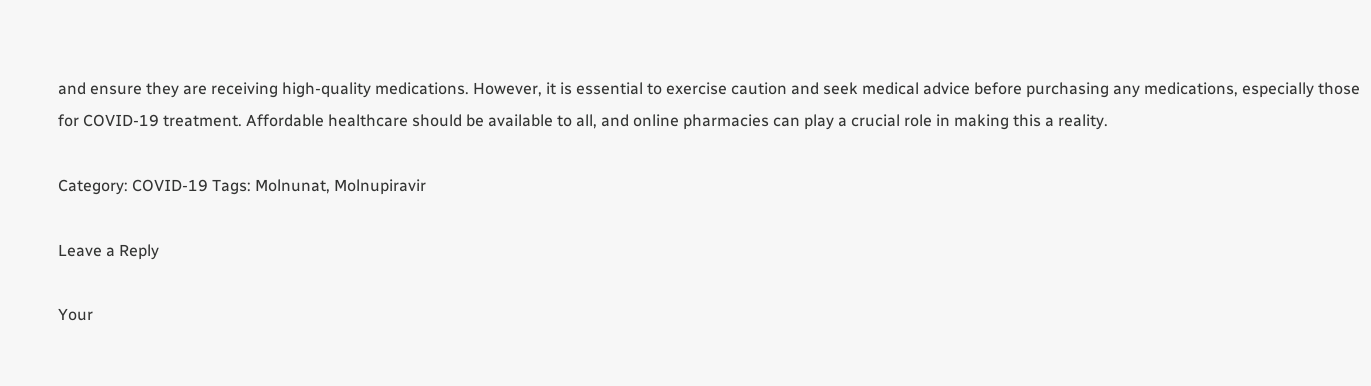and ensure they are receiving high-quality medications. However, it is essential to exercise caution and seek medical advice before purchasing any medications, especially those for COVID-19 treatment. Affordable healthcare should be available to all, and online pharmacies can play a crucial role in making this a reality.

Category: COVID-19 Tags: Molnunat, Molnupiravir

Leave a Reply

Your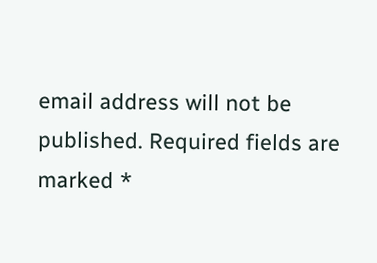email address will not be published. Required fields are marked *